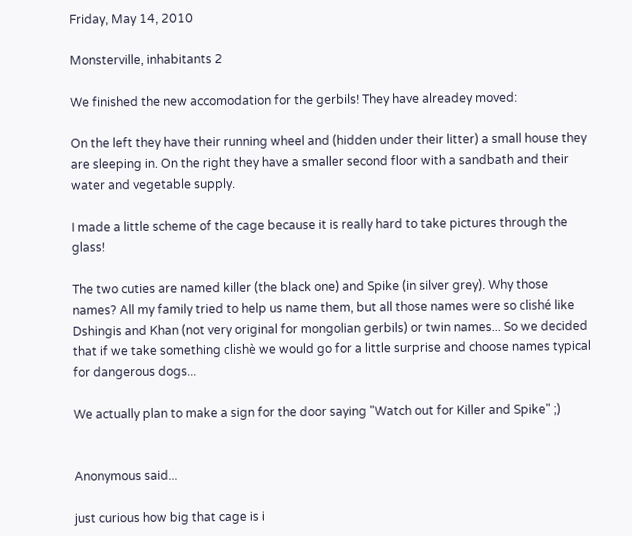Friday, May 14, 2010

Monsterville, inhabitants 2

We finished the new accomodation for the gerbils! They have alreadey moved:

On the left they have their running wheel and (hidden under their litter) a small house they are sleeping in. On the right they have a smaller second floor with a sandbath and their water and vegetable supply.

I made a little scheme of the cage because it is really hard to take pictures through the glass!

The two cuties are named killer (the black one) and Spike (in silver grey). Why those names? All my family tried to help us name them, but all those names were so clishé like Dshingis and Khan (not very original for mongolian gerbils) or twin names... So we decided that if we take something clishè we would go for a little surprise and choose names typical for dangerous dogs...

We actually plan to make a sign for the door saying "Watch out for Killer and Spike" ;)


Anonymous said...

just curious how big that cage is i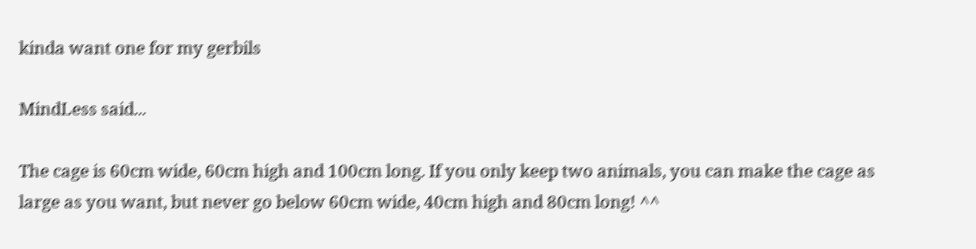kinda want one for my gerbils

MindLess said...

The cage is 60cm wide, 60cm high and 100cm long. If you only keep two animals, you can make the cage as large as you want, but never go below 60cm wide, 40cm high and 80cm long! ^^